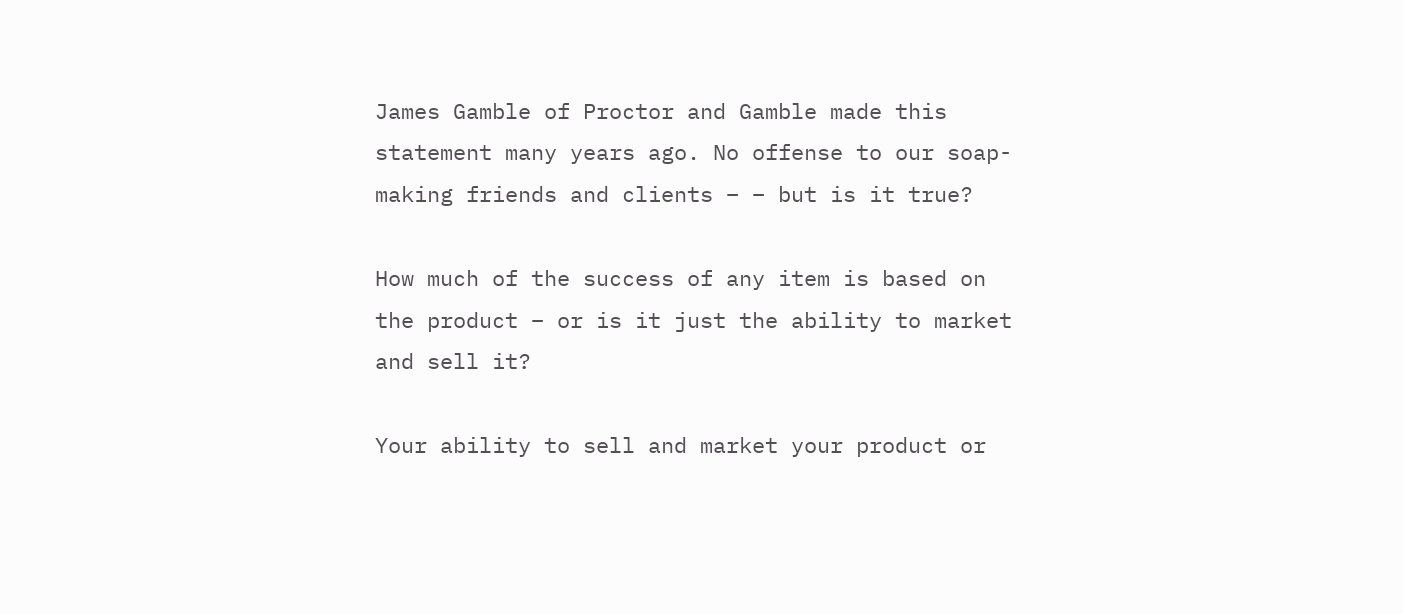James Gamble of Proctor and Gamble made this statement many years ago. No offense to our soap-making friends and clients – – but is it true?

How much of the success of any item is based on the product – or is it just the ability to market and sell it?

Your ability to sell and market your product or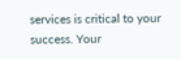services is critical to your success. Your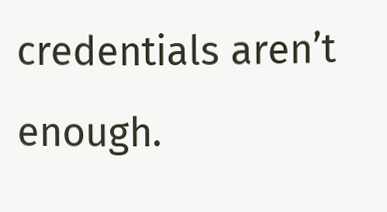credentials aren’t enough.